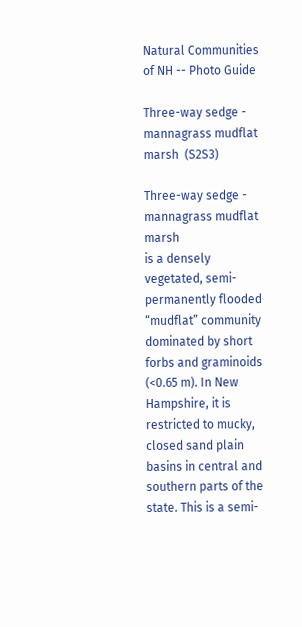Natural Communities of NH -- Photo Guide

Three-way sedge - mannagrass mudflat marsh  (S2S3)

Three-way sedge - mannagrass mudflat marsh
is a densely vegetated, semi-permanently flooded “mudflat” community dominated by short forbs and graminoids (<0.65 m). In New Hampshire, it is restricted to mucky, closed sand plain basins in central and southern parts of the state. This is a semi-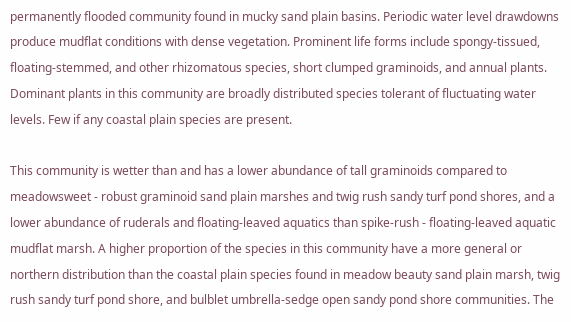permanently flooded community found in mucky sand plain basins. Periodic water level drawdowns produce mudflat conditions with dense vegetation. Prominent life forms include spongy-tissued, floating-stemmed, and other rhizomatous species, short clumped graminoids, and annual plants. Dominant plants in this community are broadly distributed species tolerant of fluctuating water levels. Few if any coastal plain species are present.

This community is wetter than and has a lower abundance of tall graminoids compared to meadowsweet - robust graminoid sand plain marshes and twig rush sandy turf pond shores, and a lower abundance of ruderals and floating-leaved aquatics than spike-rush - floating-leaved aquatic mudflat marsh. A higher proportion of the species in this community have a more general or northern distribution than the coastal plain species found in meadow beauty sand plain marsh, twig rush sandy turf pond shore, and bulblet umbrella-sedge open sandy pond shore communities. The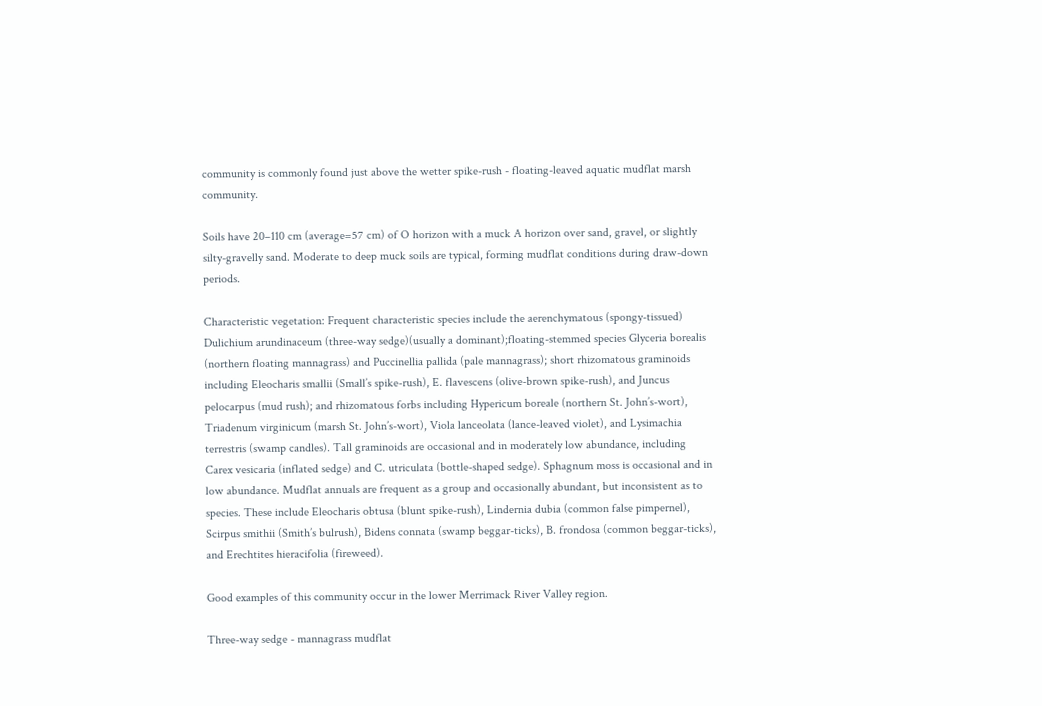community is commonly found just above the wetter spike-rush - floating-leaved aquatic mudflat marsh community.

Soils have 20–110 cm (average=57 cm) of O horizon with a muck A horizon over sand, gravel, or slightly silty-gravelly sand. Moderate to deep muck soils are typical, forming mudflat conditions during draw-down periods.

Characteristic vegetation: Frequent characteristic species include the aerenchymatous (spongy-tissued) Dulichium arundinaceum (three-way sedge)(usually a dominant);floating-stemmed species Glyceria borealis (northern floating mannagrass) and Puccinellia pallida (pale mannagrass); short rhizomatous graminoids including Eleocharis smallii (Small’s spike-rush), E. flavescens (olive-brown spike-rush), and Juncus pelocarpus (mud rush); and rhizomatous forbs including Hypericum boreale (northern St. John’s-wort), Triadenum virginicum (marsh St. John’s-wort), Viola lanceolata (lance-leaved violet), and Lysimachia terrestris (swamp candles). Tall graminoids are occasional and in moderately low abundance, including Carex vesicaria (inflated sedge) and C. utriculata (bottle-shaped sedge). Sphagnum moss is occasional and in low abundance. Mudflat annuals are frequent as a group and occasionally abundant, but inconsistent as to species. These include Eleocharis obtusa (blunt spike-rush), Lindernia dubia (common false pimpernel), Scirpus smithii (Smith’s bulrush), Bidens connata (swamp beggar-ticks), B. frondosa (common beggar-ticks), and Erechtites hieracifolia (fireweed).

Good examples of this community occur in the lower Merrimack River Valley region.

Three-way sedge - mannagrass mudflat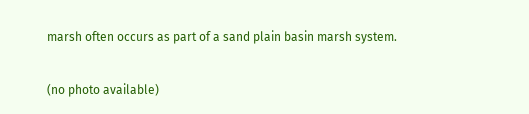marsh often occurs as part of a sand plain basin marsh system.

(no photo available)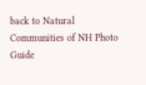back to Natural Communities of NH Photo Guide